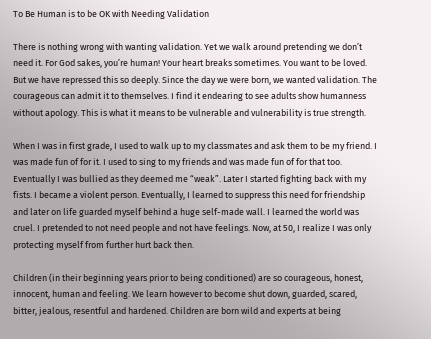To Be Human is to be OK with Needing Validation

There is nothing wrong with wanting validation. Yet we walk around pretending we don’t need it. For God sakes, you’re human! Your heart breaks sometimes. You want to be loved. But we have repressed this so deeply. Since the day we were born, we wanted validation. The courageous can admit it to themselves. I find it endearing to see adults show humanness without apology. This is what it means to be vulnerable and vulnerability is true strength.

When I was in first grade, I used to walk up to my classmates and ask them to be my friend. I was made fun of for it. I used to sing to my friends and was made fun of for that too. Eventually I was bullied as they deemed me “weak”. Later I started fighting back with my fists. I became a violent person. Eventually, I learned to suppress this need for friendship and later on life guarded myself behind a huge self-made wall. I learned the world was cruel. I pretended to not need people and not have feelings. Now, at 50, I realize I was only protecting myself from further hurt back then.

Children (in their beginning years prior to being conditioned) are so courageous, honest, innocent, human and feeling. We learn however to become shut down, guarded, scared, bitter, jealous, resentful and hardened. Children are born wild and experts at being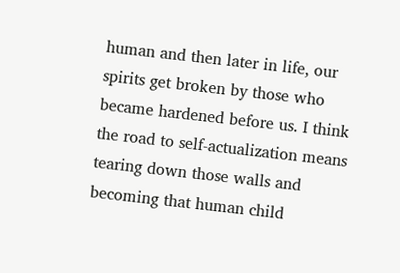human and then later in life, our spirits get broken by those who became hardened before us. I think the road to self-actualization means tearing down those walls and becoming that human child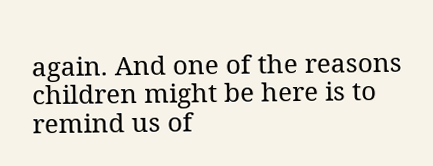again. And one of the reasons children might be here is to remind us of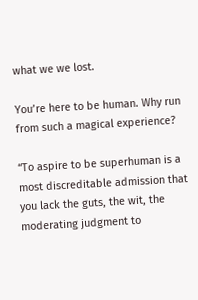what we we lost.

You’re here to be human. Why run from such a magical experience?

“To aspire to be superhuman is a most discreditable admission that you lack the guts, the wit, the moderating judgment to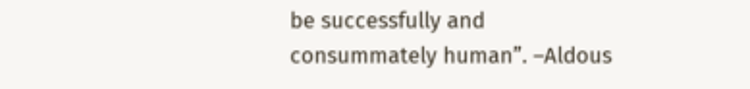be successfully and consummately human”. –Aldous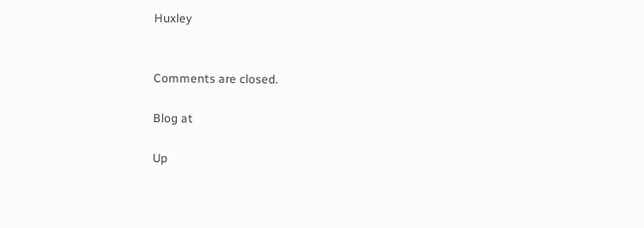Huxley


Comments are closed.

Blog at

Up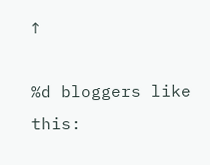↑

%d bloggers like this: